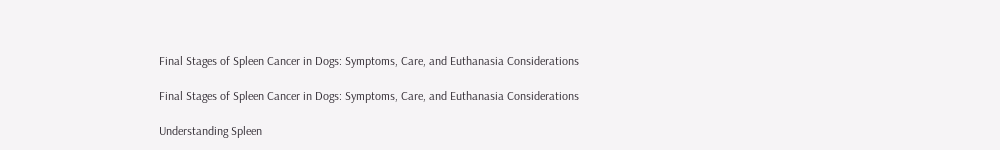Final Stages of Spleen Cancer in Dogs: Symptoms, Care, and Euthanasia Considerations

Final Stages of Spleen Cancer in Dogs: Symptoms, Care, and Euthanasia Considerations

Understanding Spleen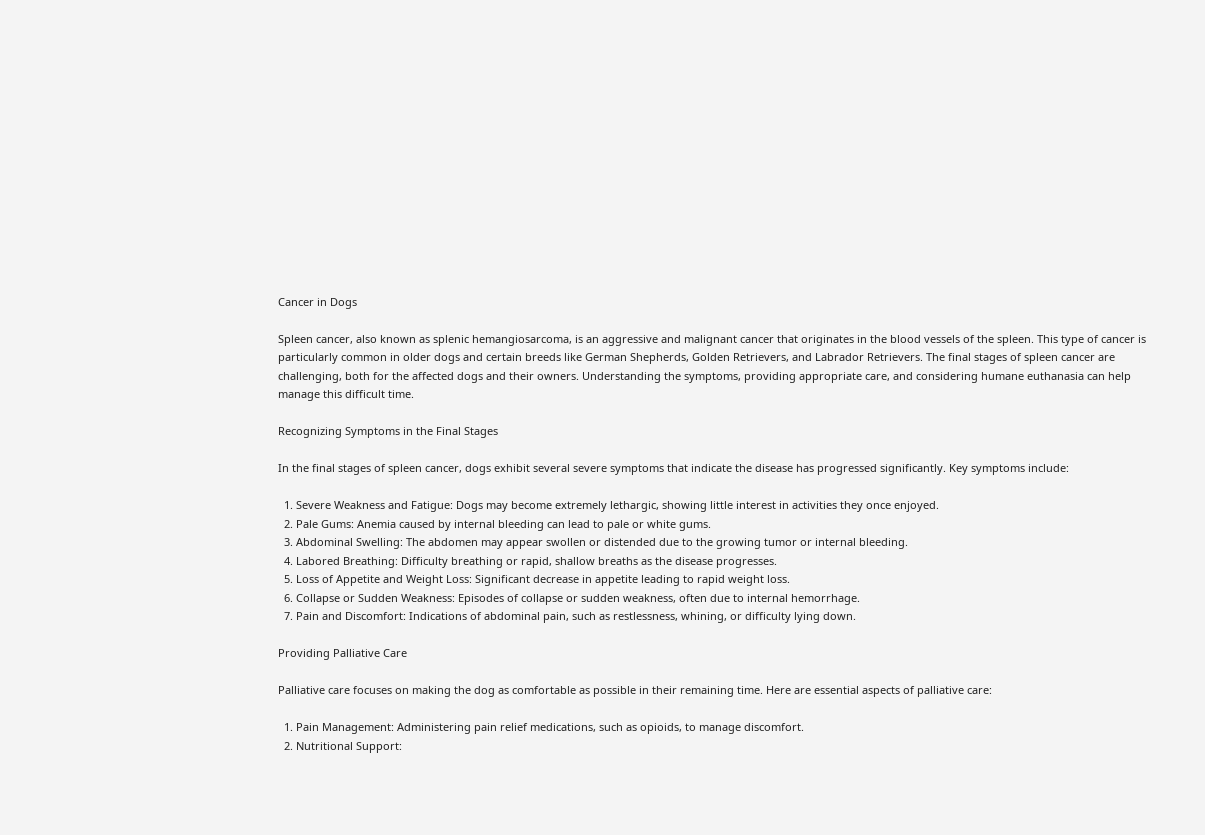Cancer in Dogs

Spleen cancer, also known as splenic hemangiosarcoma, is an aggressive and malignant cancer that originates in the blood vessels of the spleen. This type of cancer is particularly common in older dogs and certain breeds like German Shepherds, Golden Retrievers, and Labrador Retrievers. The final stages of spleen cancer are challenging, both for the affected dogs and their owners. Understanding the symptoms, providing appropriate care, and considering humane euthanasia can help manage this difficult time.

Recognizing Symptoms in the Final Stages

In the final stages of spleen cancer, dogs exhibit several severe symptoms that indicate the disease has progressed significantly. Key symptoms include:

  1. Severe Weakness and Fatigue: Dogs may become extremely lethargic, showing little interest in activities they once enjoyed.
  2. Pale Gums: Anemia caused by internal bleeding can lead to pale or white gums.
  3. Abdominal Swelling: The abdomen may appear swollen or distended due to the growing tumor or internal bleeding.
  4. Labored Breathing: Difficulty breathing or rapid, shallow breaths as the disease progresses.
  5. Loss of Appetite and Weight Loss: Significant decrease in appetite leading to rapid weight loss.
  6. Collapse or Sudden Weakness: Episodes of collapse or sudden weakness, often due to internal hemorrhage.
  7. Pain and Discomfort: Indications of abdominal pain, such as restlessness, whining, or difficulty lying down.

Providing Palliative Care

Palliative care focuses on making the dog as comfortable as possible in their remaining time. Here are essential aspects of palliative care:

  1. Pain Management: Administering pain relief medications, such as opioids, to manage discomfort.
  2. Nutritional Support: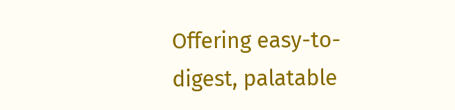Offering easy-to-digest, palatable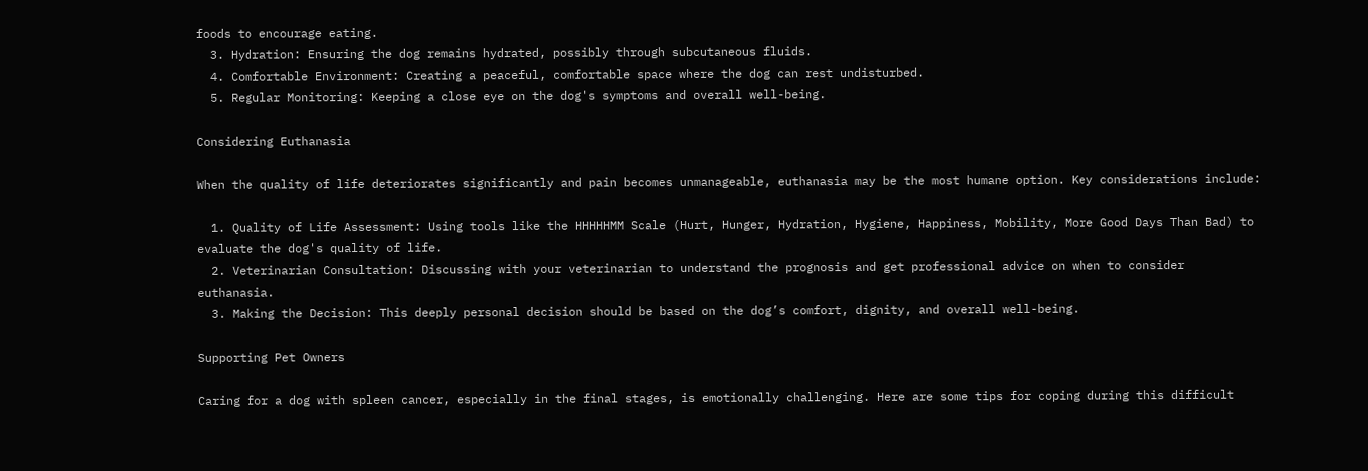foods to encourage eating.
  3. Hydration: Ensuring the dog remains hydrated, possibly through subcutaneous fluids.
  4. Comfortable Environment: Creating a peaceful, comfortable space where the dog can rest undisturbed.
  5. Regular Monitoring: Keeping a close eye on the dog's symptoms and overall well-being.

Considering Euthanasia

When the quality of life deteriorates significantly and pain becomes unmanageable, euthanasia may be the most humane option. Key considerations include:

  1. Quality of Life Assessment: Using tools like the HHHHHMM Scale (Hurt, Hunger, Hydration, Hygiene, Happiness, Mobility, More Good Days Than Bad) to evaluate the dog's quality of life.
  2. Veterinarian Consultation: Discussing with your veterinarian to understand the prognosis and get professional advice on when to consider euthanasia.
  3. Making the Decision: This deeply personal decision should be based on the dog’s comfort, dignity, and overall well-being.

Supporting Pet Owners

Caring for a dog with spleen cancer, especially in the final stages, is emotionally challenging. Here are some tips for coping during this difficult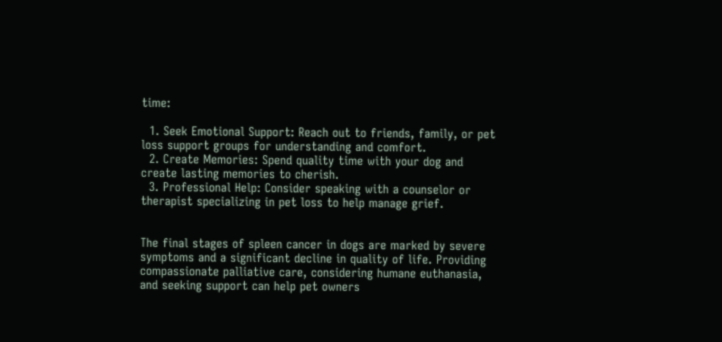time:

  1. Seek Emotional Support: Reach out to friends, family, or pet loss support groups for understanding and comfort.
  2. Create Memories: Spend quality time with your dog and create lasting memories to cherish.
  3. Professional Help: Consider speaking with a counselor or therapist specializing in pet loss to help manage grief.


The final stages of spleen cancer in dogs are marked by severe symptoms and a significant decline in quality of life. Providing compassionate palliative care, considering humane euthanasia, and seeking support can help pet owners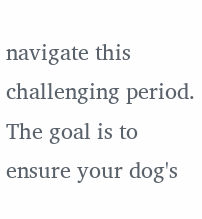navigate this challenging period. The goal is to ensure your dog's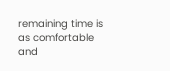remaining time is as comfortable and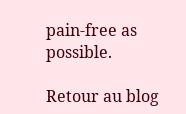pain-free as possible.

Retour au blog